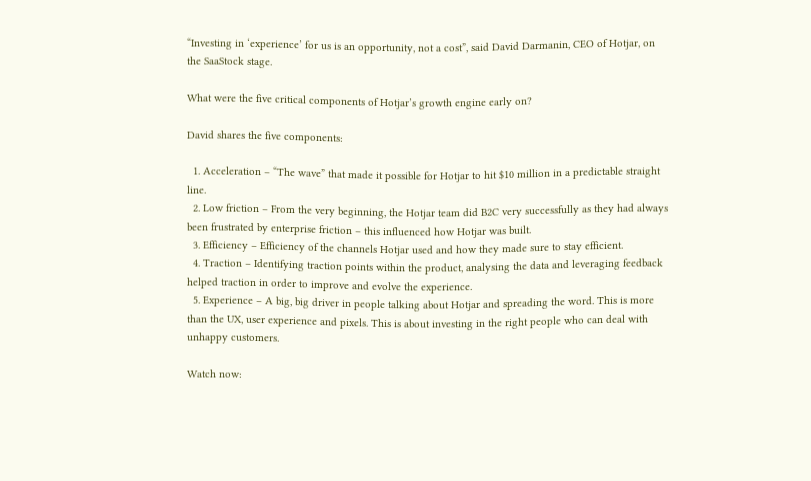“Investing in ‘experience’ for us is an opportunity, not a cost”, said David Darmanin, CEO of Hotjar, on the SaaStock stage.

What were the five critical components of Hotjar’s growth engine early on?

David shares the five components:

  1. Acceleration – “The wave” that made it possible for Hotjar to hit $10 million in a predictable straight line.
  2. Low friction – From the very beginning, the Hotjar team did B2C very successfully as they had always been frustrated by enterprise friction – this influenced how Hotjar was built.
  3. Efficiency – Efficiency of the channels Hotjar used and how they made sure to stay efficient.
  4. Traction – Identifying traction points within the product, analysing the data and leveraging feedback helped traction in order to improve and evolve the experience.
  5. Experience – A big, big driver in people talking about Hotjar and spreading the word. This is more than the UX, user experience and pixels. This is about investing in the right people who can deal with unhappy customers.

Watch now: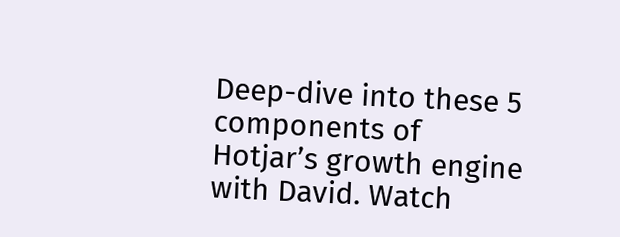Deep-dive into these 5 components of Hotjar’s growth engine with David. Watch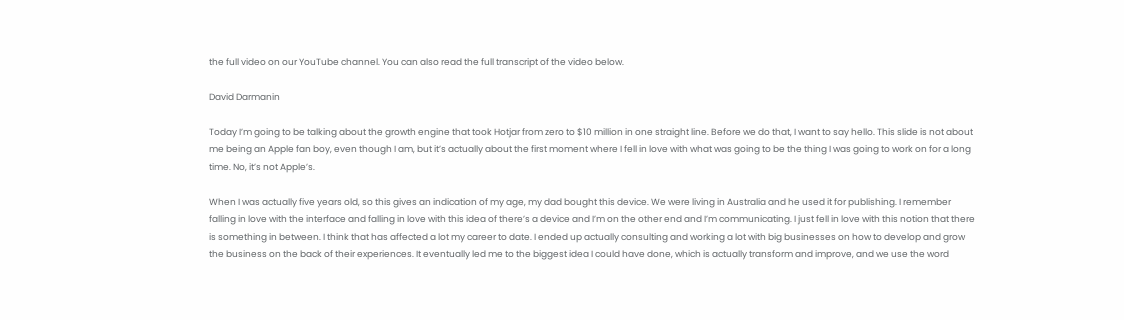the full video on our YouTube channel. You can also read the full transcript of the video below.

David Darmanin

Today I’m going to be talking about the growth engine that took Hotjar from zero to $10 million in one straight line. Before we do that, I want to say hello. This slide is not about me being an Apple fan boy, even though I am, but it’s actually about the first moment where I fell in love with what was going to be the thing I was going to work on for a long time. No, it’s not Apple’s.

When I was actually five years old, so this gives an indication of my age, my dad bought this device. We were living in Australia and he used it for publishing. I remember falling in love with the interface and falling in love with this idea of there’s a device and I’m on the other end and I’m communicating. I just fell in love with this notion that there is something in between. I think that has affected a lot my career to date. I ended up actually consulting and working a lot with big businesses on how to develop and grow the business on the back of their experiences. It eventually led me to the biggest idea I could have done, which is actually transform and improve, and we use the word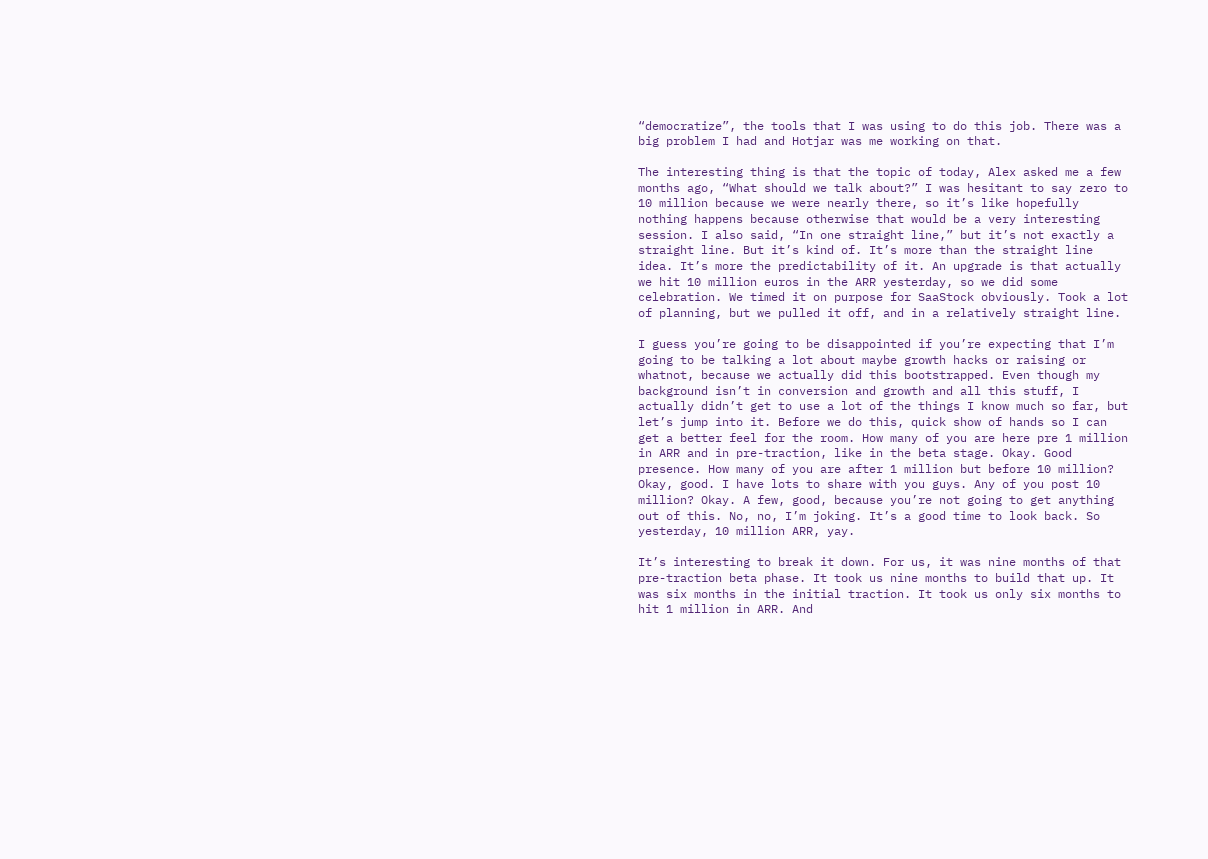“democratize”, the tools that I was using to do this job. There was a big problem I had and Hotjar was me working on that.

The interesting thing is that the topic of today, Alex asked me a few months ago, “What should we talk about?” I was hesitant to say zero to 10 million because we were nearly there, so it’s like hopefully nothing happens because otherwise that would be a very interesting session. I also said, “In one straight line,” but it’s not exactly a straight line. But it’s kind of. It’s more than the straight line idea. It’s more the predictability of it. An upgrade is that actually we hit 10 million euros in the ARR yesterday, so we did some celebration. We timed it on purpose for SaaStock obviously. Took a lot of planning, but we pulled it off, and in a relatively straight line.

I guess you’re going to be disappointed if you’re expecting that I’m going to be talking a lot about maybe growth hacks or raising or whatnot, because we actually did this bootstrapped. Even though my background isn’t in conversion and growth and all this stuff, I actually didn’t get to use a lot of the things I know much so far, but let’s jump into it. Before we do this, quick show of hands so I can get a better feel for the room. How many of you are here pre 1 million in ARR and in pre-traction, like in the beta stage. Okay. Good presence. How many of you are after 1 million but before 10 million? Okay, good. I have lots to share with you guys. Any of you post 10 million? Okay. A few, good, because you’re not going to get anything out of this. No, no, I’m joking. It’s a good time to look back. So yesterday, 10 million ARR, yay.

It’s interesting to break it down. For us, it was nine months of that pre-traction beta phase. It took us nine months to build that up. It was six months in the initial traction. It took us only six months to hit 1 million in ARR. And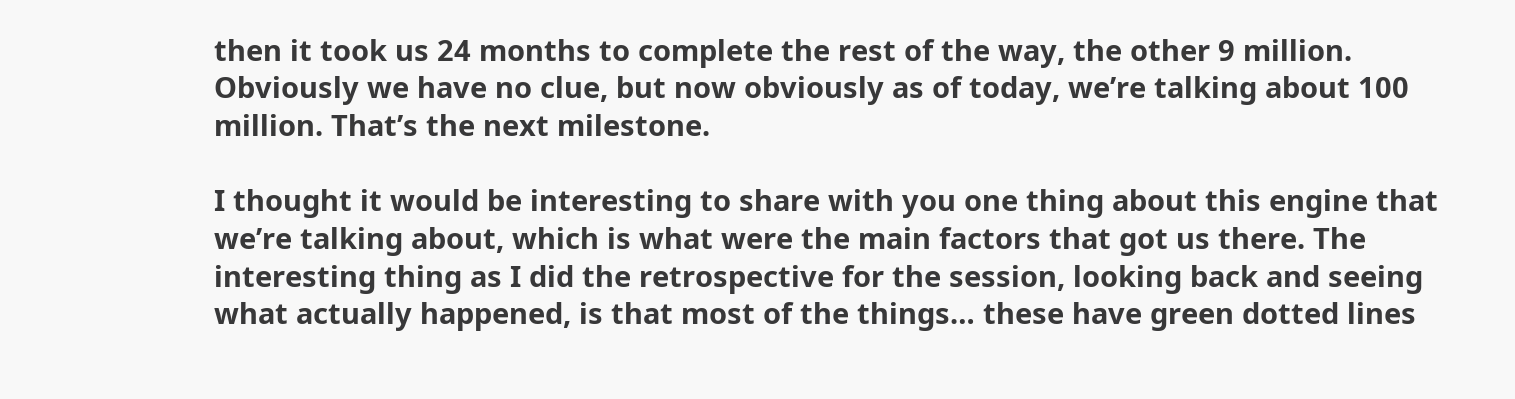then it took us 24 months to complete the rest of the way, the other 9 million. Obviously we have no clue, but now obviously as of today, we’re talking about 100 million. That’s the next milestone.

I thought it would be interesting to share with you one thing about this engine that we’re talking about, which is what were the main factors that got us there. The interesting thing as I did the retrospective for the session, looking back and seeing what actually happened, is that most of the things… these have green dotted lines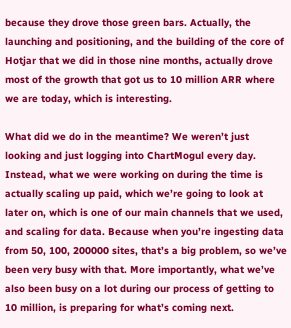because they drove those green bars. Actually, the launching and positioning, and the building of the core of Hotjar that we did in those nine months, actually drove most of the growth that got us to 10 million ARR where we are today, which is interesting.

What did we do in the meantime? We weren’t just looking and just logging into ChartMogul every day. Instead, what we were working on during the time is actually scaling up paid, which we’re going to look at later on, which is one of our main channels that we used, and scaling for data. Because when you’re ingesting data from 50, 100, 200000 sites, that’s a big problem, so we’ve been very busy with that. More importantly, what we’ve also been busy on a lot during our process of getting to 10 million, is preparing for what’s coming next.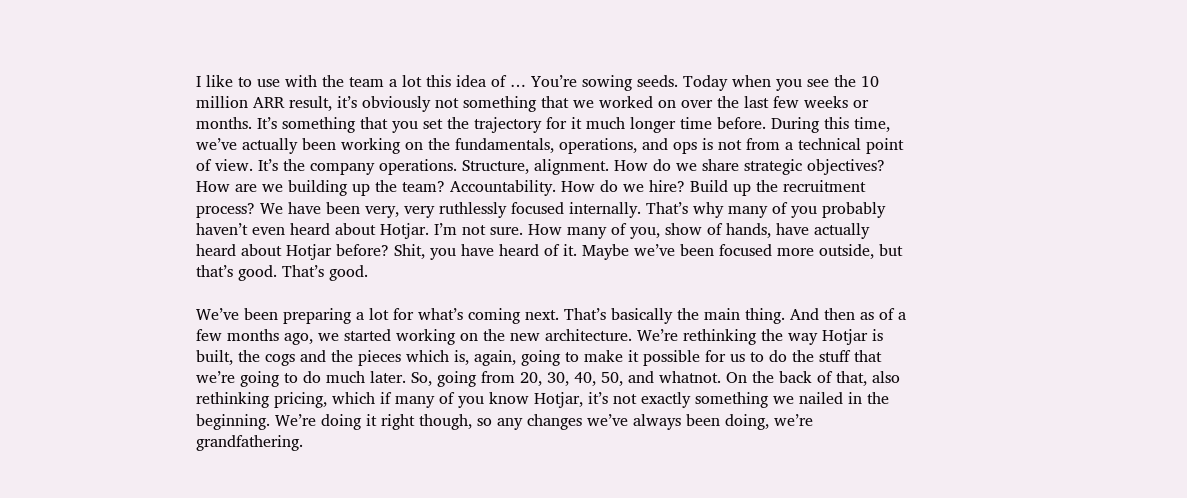I like to use with the team a lot this idea of … You’re sowing seeds. Today when you see the 10 million ARR result, it’s obviously not something that we worked on over the last few weeks or months. It’s something that you set the trajectory for it much longer time before. During this time, we’ve actually been working on the fundamentals, operations, and ops is not from a technical point of view. It’s the company operations. Structure, alignment. How do we share strategic objectives? How are we building up the team? Accountability. How do we hire? Build up the recruitment process? We have been very, very ruthlessly focused internally. That’s why many of you probably haven’t even heard about Hotjar. I’m not sure. How many of you, show of hands, have actually heard about Hotjar before? Shit, you have heard of it. Maybe we’ve been focused more outside, but that’s good. That’s good.

We’ve been preparing a lot for what’s coming next. That’s basically the main thing. And then as of a few months ago, we started working on the new architecture. We’re rethinking the way Hotjar is built, the cogs and the pieces which is, again, going to make it possible for us to do the stuff that we’re going to do much later. So, going from 20, 30, 40, 50, and whatnot. On the back of that, also rethinking pricing, which if many of you know Hotjar, it’s not exactly something we nailed in the beginning. We’re doing it right though, so any changes we’ve always been doing, we’re grandfathering.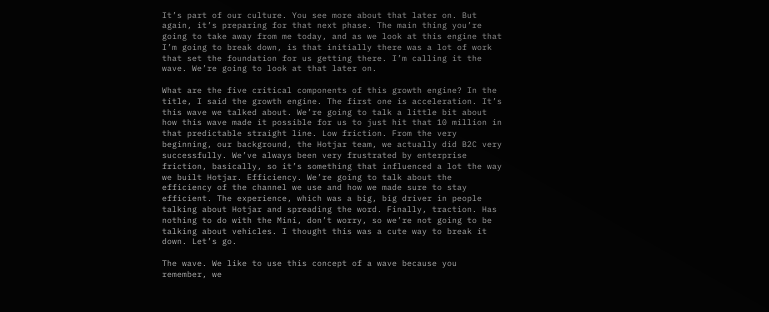It’s part of our culture. You see more about that later on. But again, it’s preparing for that next phase. The main thing you’re going to take away from me today, and as we look at this engine that I’m going to break down, is that initially there was a lot of work that set the foundation for us getting there. I’m calling it the wave. We’re going to look at that later on.

What are the five critical components of this growth engine? In the title, I said the growth engine. The first one is acceleration. It’s this wave we talked about. We’re going to talk a little bit about how this wave made it possible for us to just hit that 10 million in that predictable straight line. Low friction. From the very beginning, our background, the Hotjar team, we actually did B2C very successfully. We’ve always been very frustrated by enterprise friction, basically, so it’s something that influenced a lot the way we built Hotjar. Efficiency. We’re going to talk about the efficiency of the channel we use and how we made sure to stay efficient. The experience, which was a big, big driver in people talking about Hotjar and spreading the word. Finally, traction. Has nothing to do with the Mini, don’t worry, so we’re not going to be talking about vehicles. I thought this was a cute way to break it down. Let’s go.

The wave. We like to use this concept of a wave because you remember, we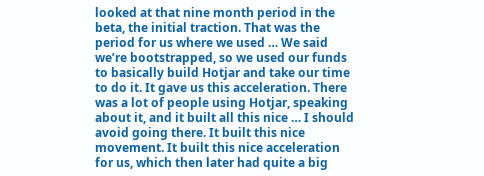looked at that nine month period in the beta, the initial traction. That was the period for us where we used … We said we’re bootstrapped, so we used our funds to basically build Hotjar and take our time to do it. It gave us this acceleration. There was a lot of people using Hotjar, speaking about it, and it built all this nice … I should avoid going there. It built this nice movement. It built this nice acceleration for us, which then later had quite a big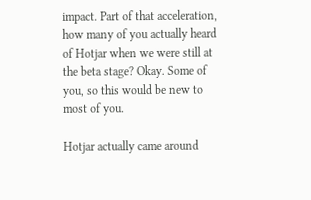impact. Part of that acceleration, how many of you actually heard of Hotjar when we were still at the beta stage? Okay. Some of you, so this would be new to most of you.

Hotjar actually came around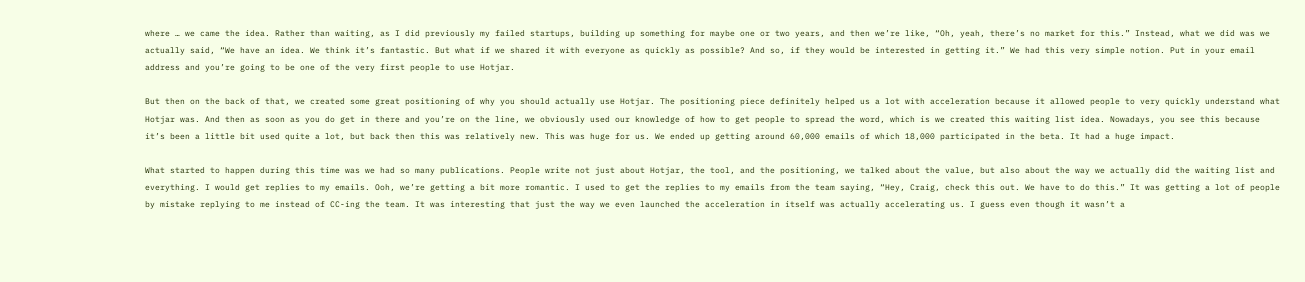where … we came the idea. Rather than waiting, as I did previously my failed startups, building up something for maybe one or two years, and then we’re like, “Oh, yeah, there’s no market for this.” Instead, what we did was we actually said, “We have an idea. We think it’s fantastic. But what if we shared it with everyone as quickly as possible? And so, if they would be interested in getting it.” We had this very simple notion. Put in your email address and you’re going to be one of the very first people to use Hotjar.

But then on the back of that, we created some great positioning of why you should actually use Hotjar. The positioning piece definitely helped us a lot with acceleration because it allowed people to very quickly understand what Hotjar was. And then as soon as you do get in there and you’re on the line, we obviously used our knowledge of how to get people to spread the word, which is we created this waiting list idea. Nowadays, you see this because it’s been a little bit used quite a lot, but back then this was relatively new. This was huge for us. We ended up getting around 60,000 emails of which 18,000 participated in the beta. It had a huge impact.

What started to happen during this time was we had so many publications. People write not just about Hotjar, the tool, and the positioning, we talked about the value, but also about the way we actually did the waiting list and everything. I would get replies to my emails. Ooh, we’re getting a bit more romantic. I used to get the replies to my emails from the team saying, “Hey, Craig, check this out. We have to do this.” It was getting a lot of people by mistake replying to me instead of CC-ing the team. It was interesting that just the way we even launched the acceleration in itself was actually accelerating us. I guess even though it wasn’t a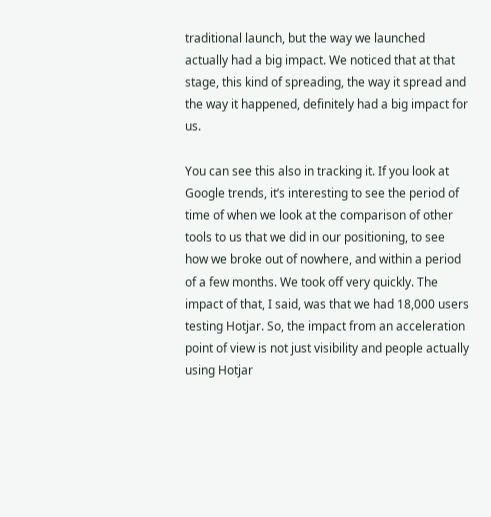traditional launch, but the way we launched actually had a big impact. We noticed that at that stage, this kind of spreading, the way it spread and the way it happened, definitely had a big impact for us.

You can see this also in tracking it. If you look at Google trends, it’s interesting to see the period of time of when we look at the comparison of other tools to us that we did in our positioning, to see how we broke out of nowhere, and within a period of a few months. We took off very quickly. The impact of that, I said, was that we had 18,000 users testing Hotjar. So, the impact from an acceleration point of view is not just visibility and people actually using Hotjar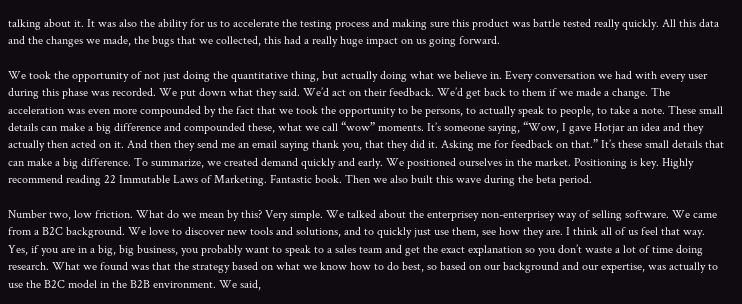talking about it. It was also the ability for us to accelerate the testing process and making sure this product was battle tested really quickly. All this data and the changes we made, the bugs that we collected, this had a really huge impact on us going forward.

We took the opportunity of not just doing the quantitative thing, but actually doing what we believe in. Every conversation we had with every user during this phase was recorded. We put down what they said. We’d act on their feedback. We’d get back to them if we made a change. The acceleration was even more compounded by the fact that we took the opportunity to be persons, to actually speak to people, to take a note. These small details can make a big difference and compounded these, what we call “wow” moments. It’s someone saying, “Wow, I gave Hotjar an idea and they actually then acted on it. And then they send me an email saying thank you, that they did it. Asking me for feedback on that.” It’s these small details that can make a big difference. To summarize, we created demand quickly and early. We positioned ourselves in the market. Positioning is key. Highly recommend reading 22 Immutable Laws of Marketing. Fantastic book. Then we also built this wave during the beta period.

Number two, low friction. What do we mean by this? Very simple. We talked about the enterprisey non-enterprisey way of selling software. We came from a B2C background. We love to discover new tools and solutions, and to quickly just use them, see how they are. I think all of us feel that way. Yes, if you are in a big, big business, you probably want to speak to a sales team and get the exact explanation so you don’t waste a lot of time doing research. What we found was that the strategy based on what we know how to do best, so based on our background and our expertise, was actually to use the B2C model in the B2B environment. We said,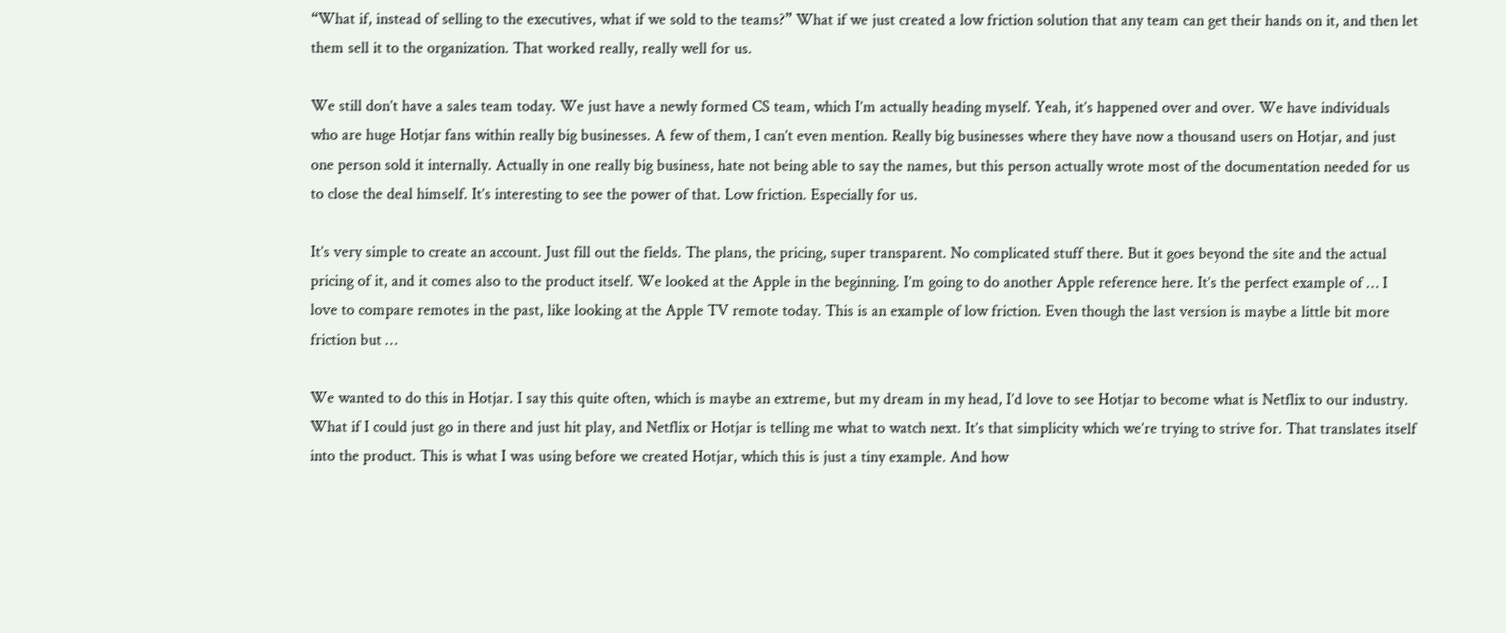“What if, instead of selling to the executives, what if we sold to the teams?” What if we just created a low friction solution that any team can get their hands on it, and then let them sell it to the organization. That worked really, really well for us.

We still don’t have a sales team today. We just have a newly formed CS team, which I’m actually heading myself. Yeah, it’s happened over and over. We have individuals who are huge Hotjar fans within really big businesses. A few of them, I can’t even mention. Really big businesses where they have now a thousand users on Hotjar, and just one person sold it internally. Actually in one really big business, hate not being able to say the names, but this person actually wrote most of the documentation needed for us to close the deal himself. It’s interesting to see the power of that. Low friction. Especially for us.

It’s very simple to create an account. Just fill out the fields. The plans, the pricing, super transparent. No complicated stuff there. But it goes beyond the site and the actual pricing of it, and it comes also to the product itself. We looked at the Apple in the beginning. I’m going to do another Apple reference here. It’s the perfect example of … I love to compare remotes in the past, like looking at the Apple TV remote today. This is an example of low friction. Even though the last version is maybe a little bit more friction but …

We wanted to do this in Hotjar. I say this quite often, which is maybe an extreme, but my dream in my head, I’d love to see Hotjar to become what is Netflix to our industry. What if I could just go in there and just hit play, and Netflix or Hotjar is telling me what to watch next. It’s that simplicity which we’re trying to strive for. That translates itself into the product. This is what I was using before we created Hotjar, which this is just a tiny example. And how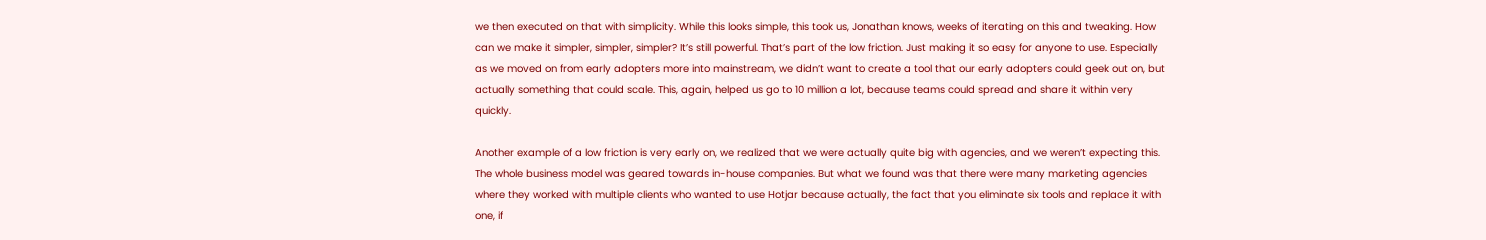we then executed on that with simplicity. While this looks simple, this took us, Jonathan knows, weeks of iterating on this and tweaking. How can we make it simpler, simpler, simpler? It’s still powerful. That’s part of the low friction. Just making it so easy for anyone to use. Especially as we moved on from early adopters more into mainstream, we didn’t want to create a tool that our early adopters could geek out on, but actually something that could scale. This, again, helped us go to 10 million a lot, because teams could spread and share it within very quickly.

Another example of a low friction is very early on, we realized that we were actually quite big with agencies, and we weren’t expecting this. The whole business model was geared towards in-house companies. But what we found was that there were many marketing agencies where they worked with multiple clients who wanted to use Hotjar because actually, the fact that you eliminate six tools and replace it with one, if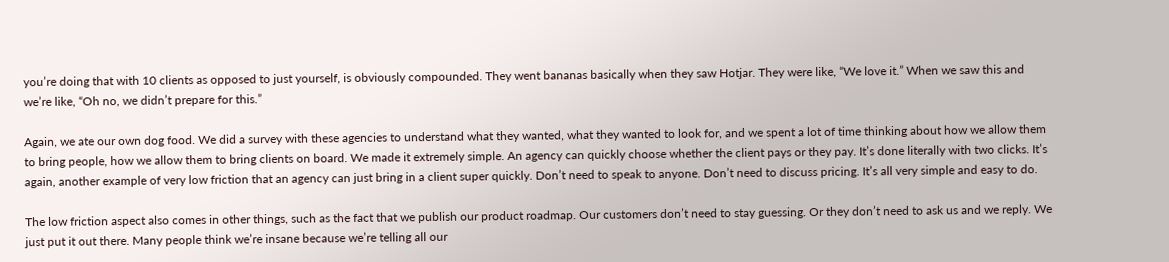you’re doing that with 10 clients as opposed to just yourself, is obviously compounded. They went bananas basically when they saw Hotjar. They were like, “We love it.” When we saw this and we’re like, “Oh no, we didn’t prepare for this.”

Again, we ate our own dog food. We did a survey with these agencies to understand what they wanted, what they wanted to look for, and we spent a lot of time thinking about how we allow them to bring people, how we allow them to bring clients on board. We made it extremely simple. An agency can quickly choose whether the client pays or they pay. It’s done literally with two clicks. It’s again, another example of very low friction that an agency can just bring in a client super quickly. Don’t need to speak to anyone. Don’t need to discuss pricing. It’s all very simple and easy to do.

The low friction aspect also comes in other things, such as the fact that we publish our product roadmap. Our customers don’t need to stay guessing. Or they don’t need to ask us and we reply. We just put it out there. Many people think we’re insane because we’re telling all our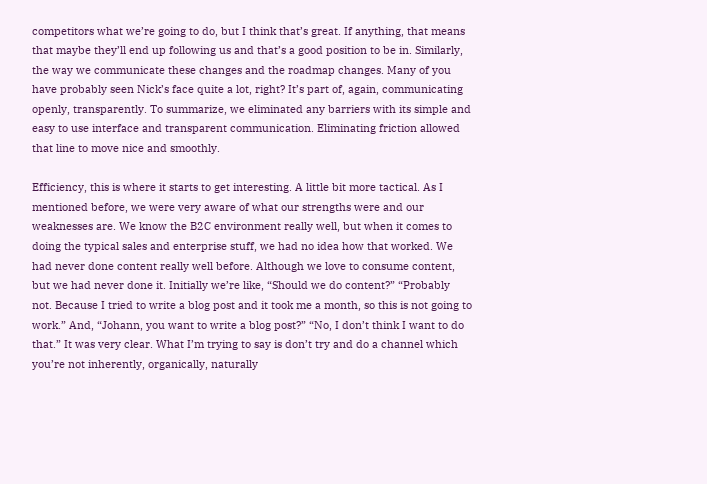competitors what we’re going to do, but I think that’s great. If anything, that means that maybe they’ll end up following us and that’s a good position to be in. Similarly, the way we communicate these changes and the roadmap changes. Many of you have probably seen Nick’s face quite a lot, right? It’s part of, again, communicating openly, transparently. To summarize, we eliminated any barriers with its simple and easy to use interface and transparent communication. Eliminating friction allowed that line to move nice and smoothly.

Efficiency, this is where it starts to get interesting. A little bit more tactical. As I mentioned before, we were very aware of what our strengths were and our weaknesses are. We know the B2C environment really well, but when it comes to doing the typical sales and enterprise stuff, we had no idea how that worked. We had never done content really well before. Although we love to consume content, but we had never done it. Initially we’re like, “Should we do content?” “Probably not. Because I tried to write a blog post and it took me a month, so this is not going to work.” And, “Johann, you want to write a blog post?” “No, I don’t think I want to do that.” It was very clear. What I’m trying to say is don’t try and do a channel which you’re not inherently, organically, naturally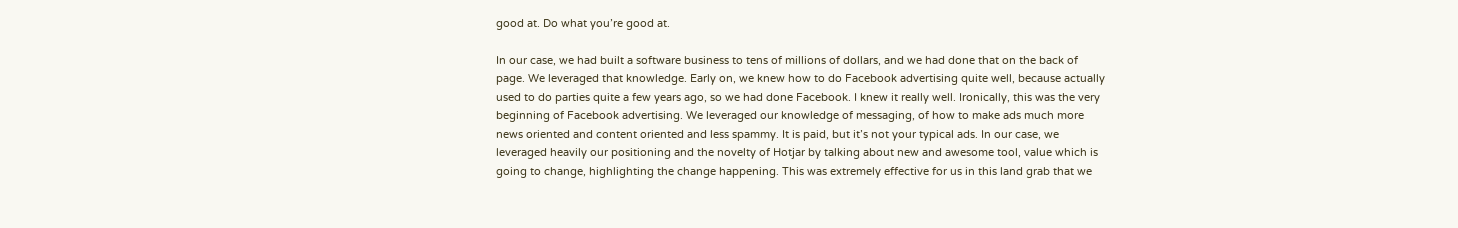good at. Do what you’re good at.

In our case, we had built a software business to tens of millions of dollars, and we had done that on the back of page. We leveraged that knowledge. Early on, we knew how to do Facebook advertising quite well, because actually used to do parties quite a few years ago, so we had done Facebook. I knew it really well. Ironically, this was the very beginning of Facebook advertising. We leveraged our knowledge of messaging, of how to make ads much more news oriented and content oriented and less spammy. It is paid, but it’s not your typical ads. In our case, we leveraged heavily our positioning and the novelty of Hotjar by talking about new and awesome tool, value which is going to change, highlighting the change happening. This was extremely effective for us in this land grab that we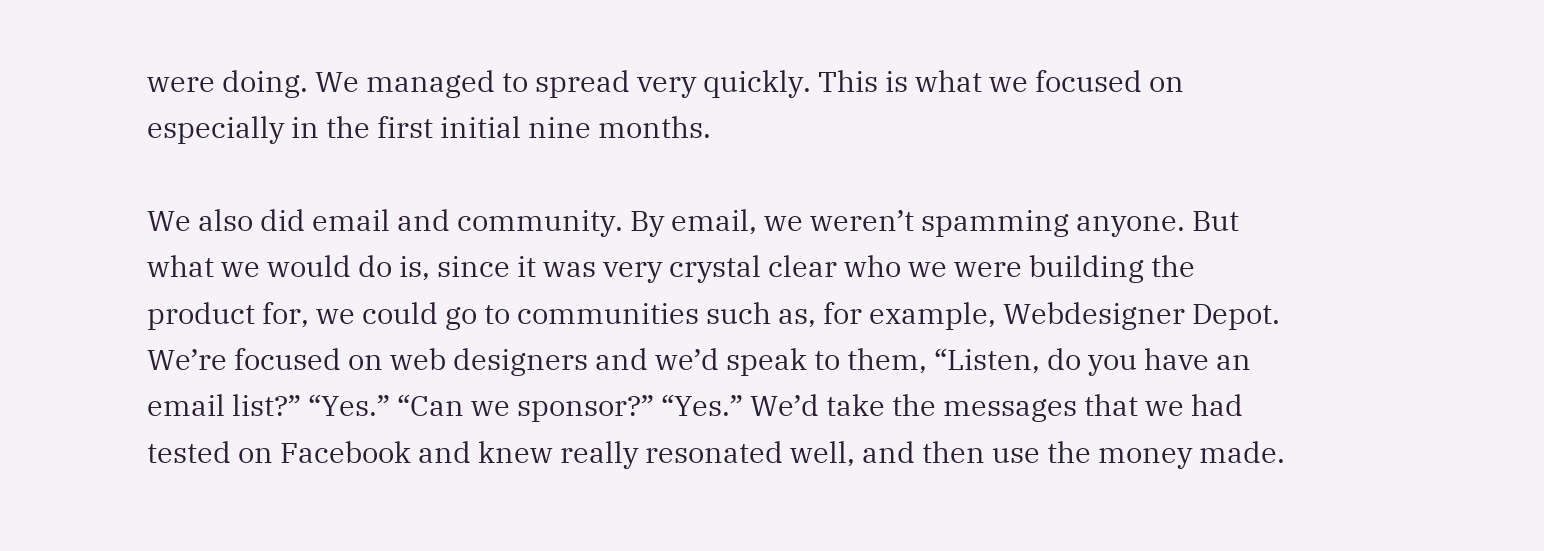were doing. We managed to spread very quickly. This is what we focused on especially in the first initial nine months.

We also did email and community. By email, we weren’t spamming anyone. But what we would do is, since it was very crystal clear who we were building the product for, we could go to communities such as, for example, Webdesigner Depot. We’re focused on web designers and we’d speak to them, “Listen, do you have an email list?” “Yes.” “Can we sponsor?” “Yes.” We’d take the messages that we had tested on Facebook and knew really resonated well, and then use the money made.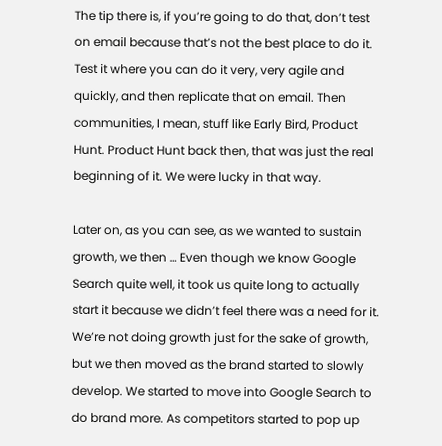The tip there is, if you’re going to do that, don’t test on email because that’s not the best place to do it. Test it where you can do it very, very agile and quickly, and then replicate that on email. Then communities, I mean, stuff like Early Bird, Product Hunt. Product Hunt back then, that was just the real beginning of it. We were lucky in that way.

Later on, as you can see, as we wanted to sustain growth, we then … Even though we know Google Search quite well, it took us quite long to actually start it because we didn’t feel there was a need for it. We’re not doing growth just for the sake of growth, but we then moved as the brand started to slowly develop. We started to move into Google Search to do brand more. As competitors started to pop up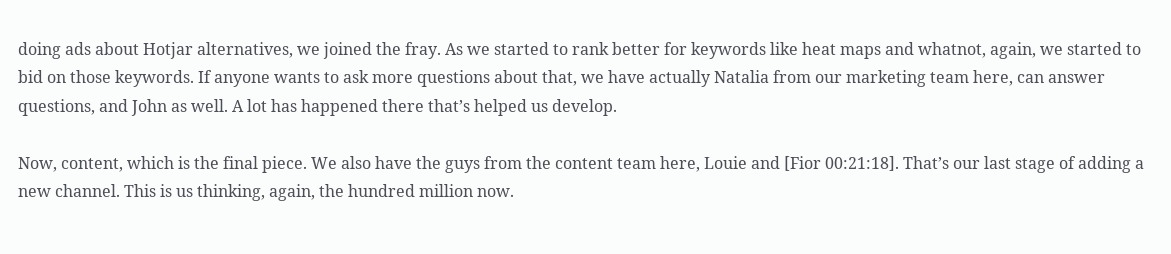doing ads about Hotjar alternatives, we joined the fray. As we started to rank better for keywords like heat maps and whatnot, again, we started to bid on those keywords. If anyone wants to ask more questions about that, we have actually Natalia from our marketing team here, can answer questions, and John as well. A lot has happened there that’s helped us develop.

Now, content, which is the final piece. We also have the guys from the content team here, Louie and [Fior 00:21:18]. That’s our last stage of adding a new channel. This is us thinking, again, the hundred million now.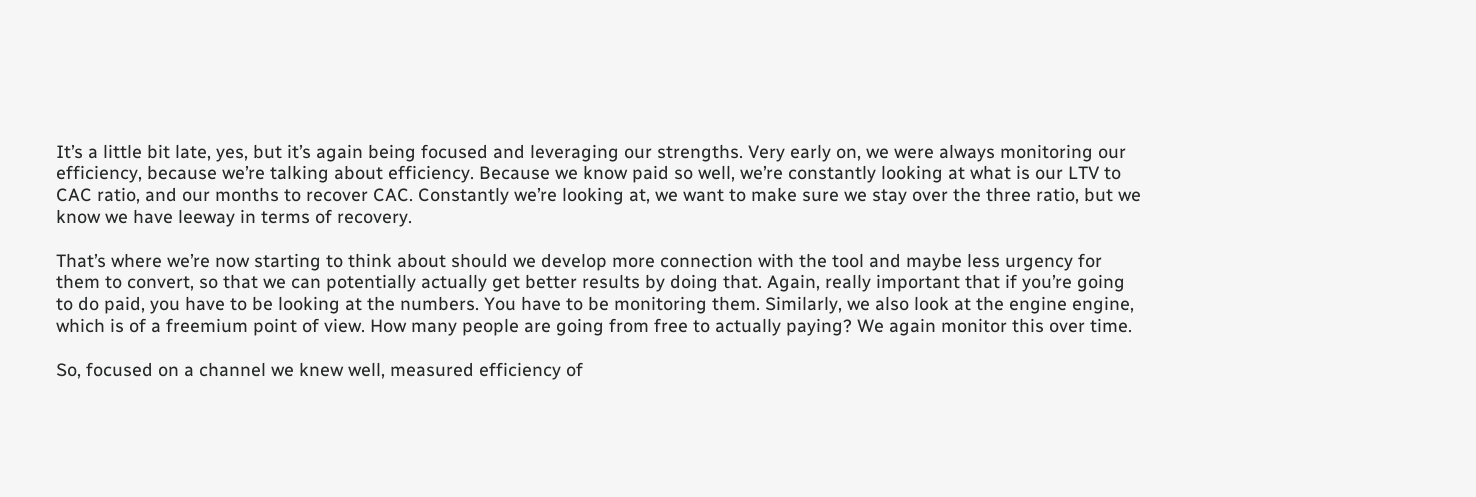It’s a little bit late, yes, but it’s again being focused and leveraging our strengths. Very early on, we were always monitoring our efficiency, because we’re talking about efficiency. Because we know paid so well, we’re constantly looking at what is our LTV to CAC ratio, and our months to recover CAC. Constantly we’re looking at, we want to make sure we stay over the three ratio, but we know we have leeway in terms of recovery.

That’s where we’re now starting to think about should we develop more connection with the tool and maybe less urgency for them to convert, so that we can potentially actually get better results by doing that. Again, really important that if you’re going to do paid, you have to be looking at the numbers. You have to be monitoring them. Similarly, we also look at the engine engine, which is of a freemium point of view. How many people are going from free to actually paying? We again monitor this over time.

So, focused on a channel we knew well, measured efficiency of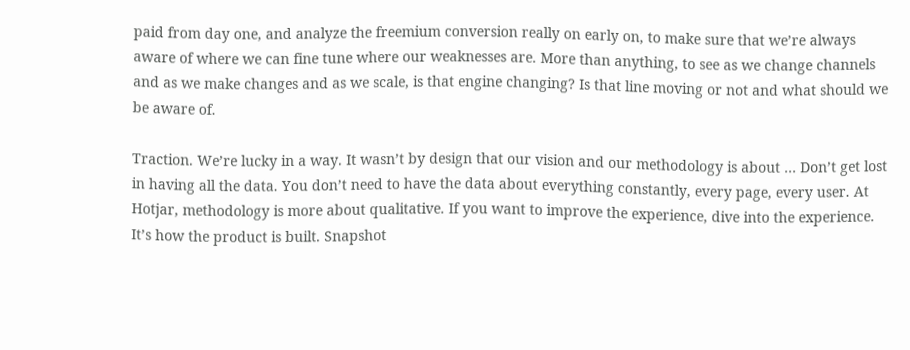paid from day one, and analyze the freemium conversion really on early on, to make sure that we’re always aware of where we can fine tune where our weaknesses are. More than anything, to see as we change channels and as we make changes and as we scale, is that engine changing? Is that line moving or not and what should we be aware of.

Traction. We’re lucky in a way. It wasn’t by design that our vision and our methodology is about … Don’t get lost in having all the data. You don’t need to have the data about everything constantly, every page, every user. At Hotjar, methodology is more about qualitative. If you want to improve the experience, dive into the experience. It’s how the product is built. Snapshot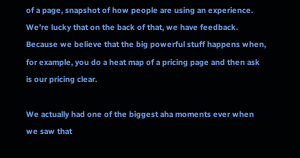of a page, snapshot of how people are using an experience. We’re lucky that on the back of that, we have feedback. Because we believe that the big powerful stuff happens when, for example, you do a heat map of a pricing page and then ask is our pricing clear.

We actually had one of the biggest aha moments ever when we saw that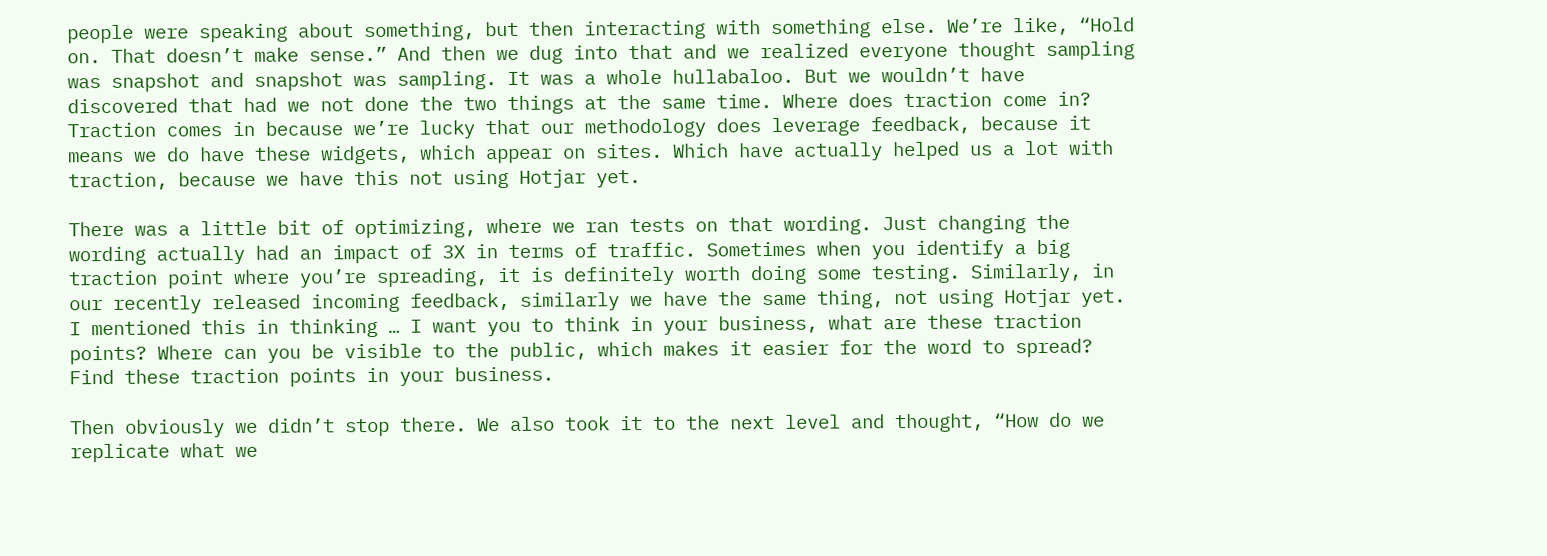people were speaking about something, but then interacting with something else. We’re like, “Hold on. That doesn’t make sense.” And then we dug into that and we realized everyone thought sampling was snapshot and snapshot was sampling. It was a whole hullabaloo. But we wouldn’t have discovered that had we not done the two things at the same time. Where does traction come in? Traction comes in because we’re lucky that our methodology does leverage feedback, because it means we do have these widgets, which appear on sites. Which have actually helped us a lot with traction, because we have this not using Hotjar yet.

There was a little bit of optimizing, where we ran tests on that wording. Just changing the wording actually had an impact of 3X in terms of traffic. Sometimes when you identify a big traction point where you’re spreading, it is definitely worth doing some testing. Similarly, in our recently released incoming feedback, similarly we have the same thing, not using Hotjar yet. I mentioned this in thinking … I want you to think in your business, what are these traction points? Where can you be visible to the public, which makes it easier for the word to spread? Find these traction points in your business.

Then obviously we didn’t stop there. We also took it to the next level and thought, “How do we replicate what we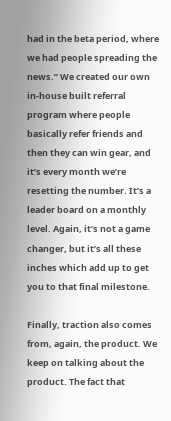had in the beta period, where we had people spreading the news.” We created our own in-house built referral program where people basically refer friends and then they can win gear, and it’s every month we’re resetting the number. It’s a leader board on a monthly level. Again, it’s not a game changer, but it’s all these inches which add up to get you to that final milestone.

Finally, traction also comes from, again, the product. We keep on talking about the product. The fact that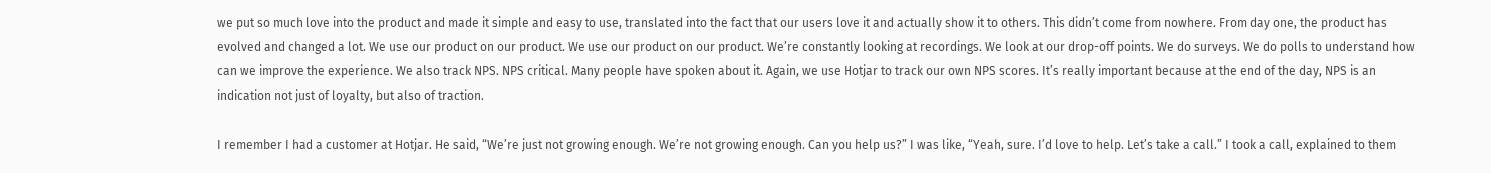we put so much love into the product and made it simple and easy to use, translated into the fact that our users love it and actually show it to others. This didn’t come from nowhere. From day one, the product has evolved and changed a lot. We use our product on our product. We use our product on our product. We’re constantly looking at recordings. We look at our drop-off points. We do surveys. We do polls to understand how can we improve the experience. We also track NPS. NPS critical. Many people have spoken about it. Again, we use Hotjar to track our own NPS scores. It’s really important because at the end of the day, NPS is an indication not just of loyalty, but also of traction.

I remember I had a customer at Hotjar. He said, “We’re just not growing enough. We’re not growing enough. Can you help us?” I was like, “Yeah, sure. I’d love to help. Let’s take a call.” I took a call, explained to them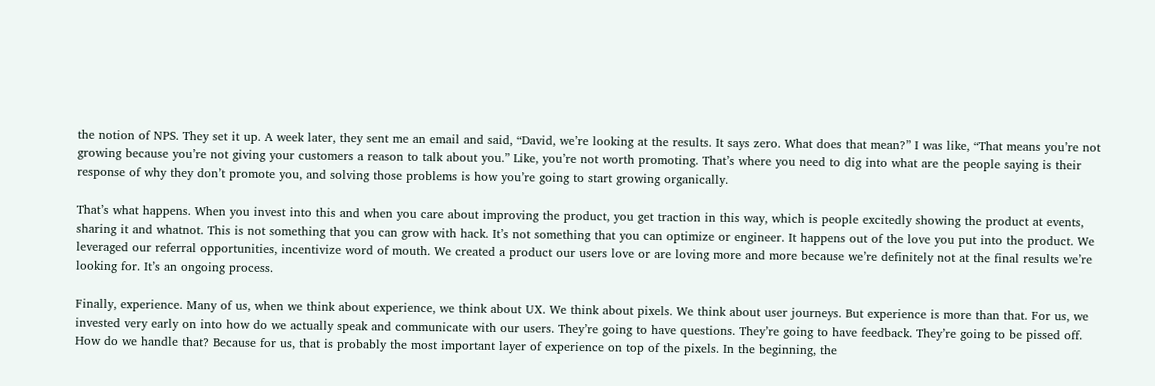the notion of NPS. They set it up. A week later, they sent me an email and said, “David, we’re looking at the results. It says zero. What does that mean?” I was like, “That means you’re not growing because you’re not giving your customers a reason to talk about you.” Like, you’re not worth promoting. That’s where you need to dig into what are the people saying is their response of why they don’t promote you, and solving those problems is how you’re going to start growing organically.

That’s what happens. When you invest into this and when you care about improving the product, you get traction in this way, which is people excitedly showing the product at events, sharing it and whatnot. This is not something that you can grow with hack. It’s not something that you can optimize or engineer. It happens out of the love you put into the product. We leveraged our referral opportunities, incentivize word of mouth. We created a product our users love or are loving more and more because we’re definitely not at the final results we’re looking for. It’s an ongoing process.

Finally, experience. Many of us, when we think about experience, we think about UX. We think about pixels. We think about user journeys. But experience is more than that. For us, we invested very early on into how do we actually speak and communicate with our users. They’re going to have questions. They’re going to have feedback. They’re going to be pissed off. How do we handle that? Because for us, that is probably the most important layer of experience on top of the pixels. In the beginning, the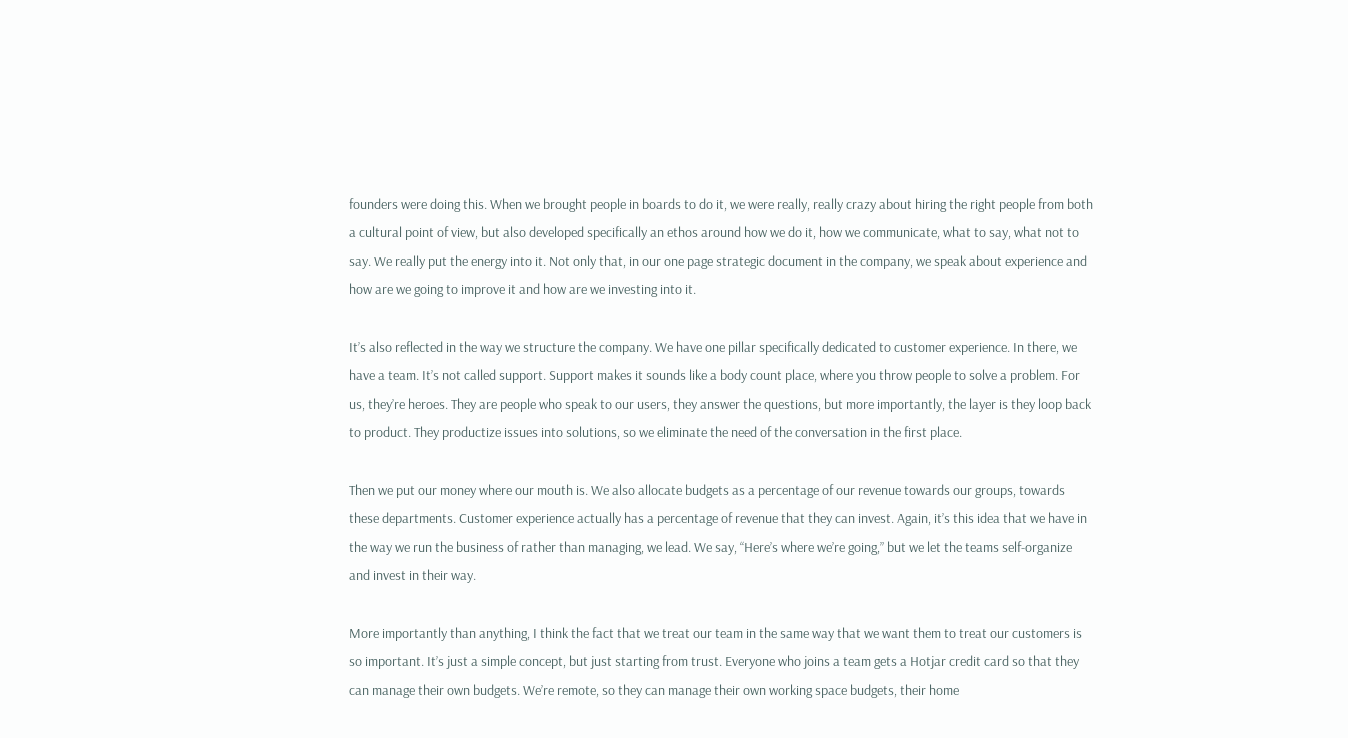founders were doing this. When we brought people in boards to do it, we were really, really crazy about hiring the right people from both a cultural point of view, but also developed specifically an ethos around how we do it, how we communicate, what to say, what not to say. We really put the energy into it. Not only that, in our one page strategic document in the company, we speak about experience and how are we going to improve it and how are we investing into it.

It’s also reflected in the way we structure the company. We have one pillar specifically dedicated to customer experience. In there, we have a team. It’s not called support. Support makes it sounds like a body count place, where you throw people to solve a problem. For us, they’re heroes. They are people who speak to our users, they answer the questions, but more importantly, the layer is they loop back to product. They productize issues into solutions, so we eliminate the need of the conversation in the first place.

Then we put our money where our mouth is. We also allocate budgets as a percentage of our revenue towards our groups, towards these departments. Customer experience actually has a percentage of revenue that they can invest. Again, it’s this idea that we have in the way we run the business of rather than managing, we lead. We say, “Here’s where we’re going,” but we let the teams self-organize and invest in their way.

More importantly than anything, I think the fact that we treat our team in the same way that we want them to treat our customers is so important. It’s just a simple concept, but just starting from trust. Everyone who joins a team gets a Hotjar credit card so that they can manage their own budgets. We’re remote, so they can manage their own working space budgets, their home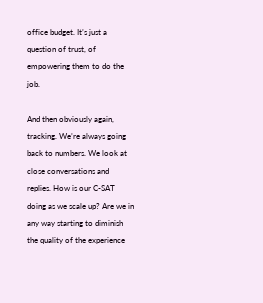office budget. It’s just a question of trust, of empowering them to do the job.

And then obviously again, tracking. We’re always going back to numbers. We look at close conversations and replies. How is our C-SAT doing as we scale up? Are we in any way starting to diminish the quality of the experience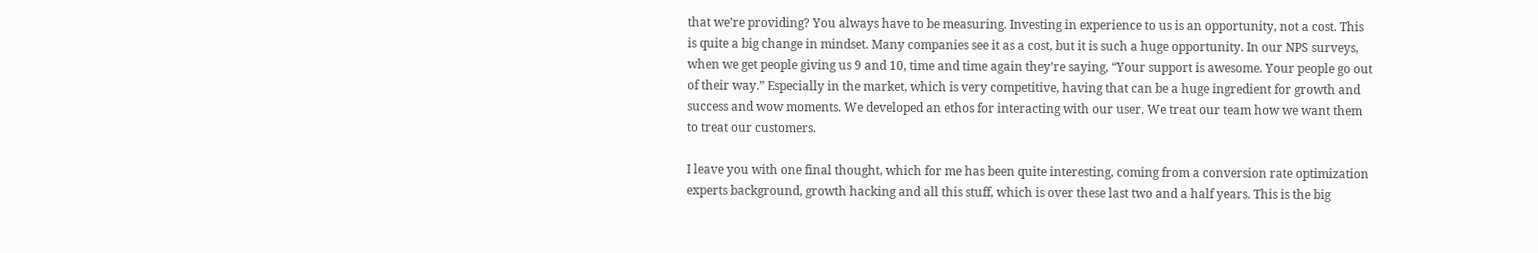that we’re providing? You always have to be measuring. Investing in experience to us is an opportunity, not a cost. This is quite a big change in mindset. Many companies see it as a cost, but it is such a huge opportunity. In our NPS surveys, when we get people giving us 9 and 10, time and time again they’re saying, “Your support is awesome. Your people go out of their way.” Especially in the market, which is very competitive, having that can be a huge ingredient for growth and success and wow moments. We developed an ethos for interacting with our user. We treat our team how we want them to treat our customers.

I leave you with one final thought, which for me has been quite interesting, coming from a conversion rate optimization experts background, growth hacking and all this stuff, which is over these last two and a half years. This is the big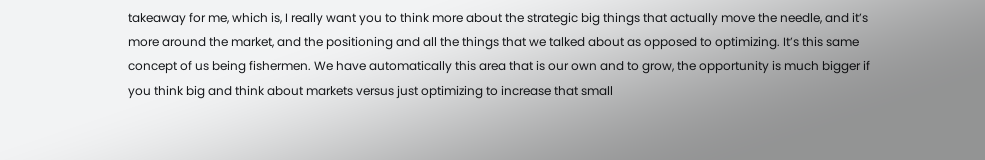takeaway for me, which is, I really want you to think more about the strategic big things that actually move the needle, and it’s more around the market, and the positioning and all the things that we talked about as opposed to optimizing. It’s this same concept of us being fishermen. We have automatically this area that is our own and to grow, the opportunity is much bigger if you think big and think about markets versus just optimizing to increase that small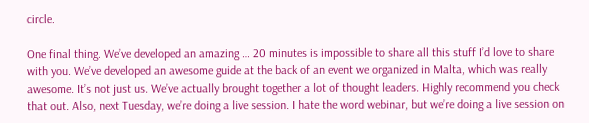circle.

One final thing. We’ve developed an amazing … 20 minutes is impossible to share all this stuff I’d love to share with you. We’ve developed an awesome guide at the back of an event we organized in Malta, which was really awesome. It’s not just us. We’ve actually brought together a lot of thought leaders. Highly recommend you check that out. Also, next Tuesday, we’re doing a live session. I hate the word webinar, but we’re doing a live session on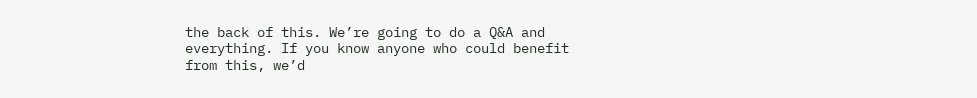the back of this. We’re going to do a Q&A and everything. If you know anyone who could benefit from this, we’d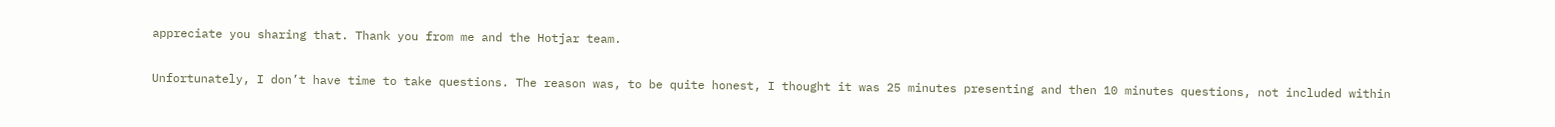appreciate you sharing that. Thank you from me and the Hotjar team.

Unfortunately, I don’t have time to take questions. The reason was, to be quite honest, I thought it was 25 minutes presenting and then 10 minutes questions, not included within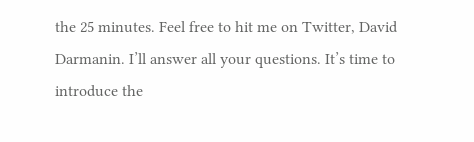the 25 minutes. Feel free to hit me on Twitter, David Darmanin. I’ll answer all your questions. It’s time to introduce the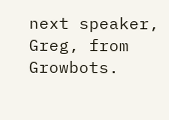next speaker, Greg, from Growbots.